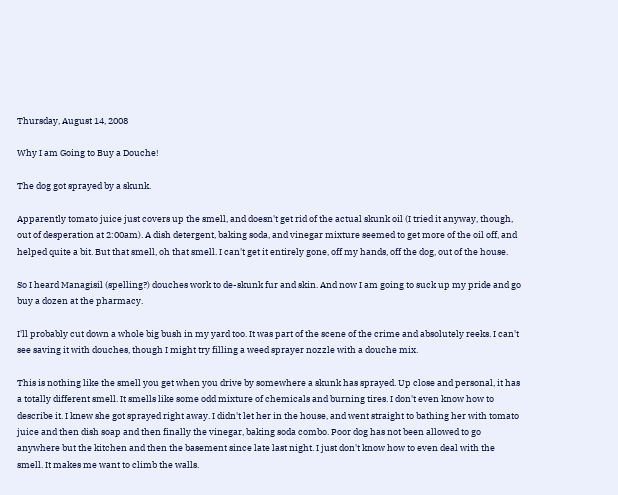Thursday, August 14, 2008

Why I am Going to Buy a Douche!

The dog got sprayed by a skunk.

Apparently tomato juice just covers up the smell, and doesn't get rid of the actual skunk oil (I tried it anyway, though, out of desperation at 2:00am). A dish detergent, baking soda, and vinegar mixture seemed to get more of the oil off, and helped quite a bit. But that smell, oh that smell. I can't get it entirely gone, off my hands, off the dog, out of the house.

So I heard Managisil (spelling?) douches work to de-skunk fur and skin. And now I am going to suck up my pride and go buy a dozen at the pharmacy.

I'll probably cut down a whole big bush in my yard too. It was part of the scene of the crime and absolutely reeks. I can't see saving it with douches, though I might try filling a weed sprayer nozzle with a douche mix.

This is nothing like the smell you get when you drive by somewhere a skunk has sprayed. Up close and personal, it has a totally different smell. It smells like some odd mixture of chemicals and burning tires. I don't even know how to describe it. I knew she got sprayed right away. I didn't let her in the house, and went straight to bathing her with tomato juice and then dish soap and then finally the vinegar, baking soda combo. Poor dog has not been allowed to go anywhere but the kitchen and then the basement since late last night. I just don't know how to even deal with the smell. It makes me want to climb the walls.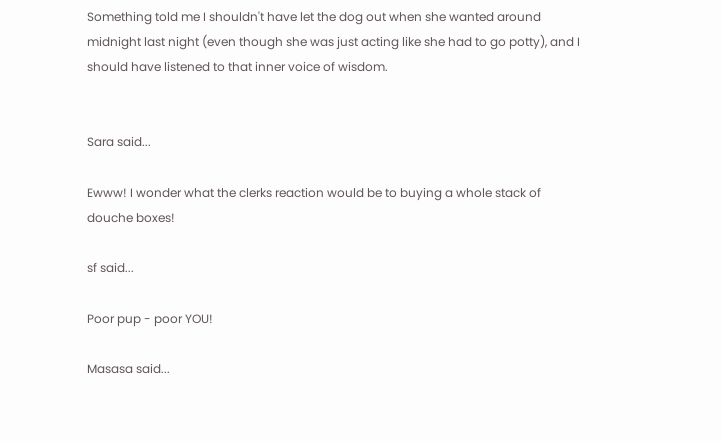Something told me I shouldn't have let the dog out when she wanted around midnight last night (even though she was just acting like she had to go potty), and I should have listened to that inner voice of wisdom.


Sara said...

Ewww! I wonder what the clerks reaction would be to buying a whole stack of douche boxes!

sf said...

Poor pup - poor YOU!

Masasa said...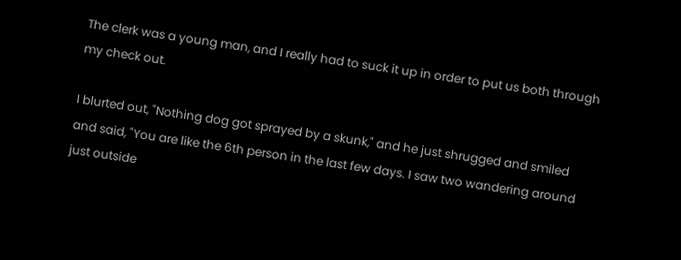The clerk was a young man, and I really had to suck it up in order to put us both through my check out.

I blurted out, "Nothing dog got sprayed by a skunk," and he just shrugged and smiled and said, "You are like the 6th person in the last few days. I saw two wandering around just outside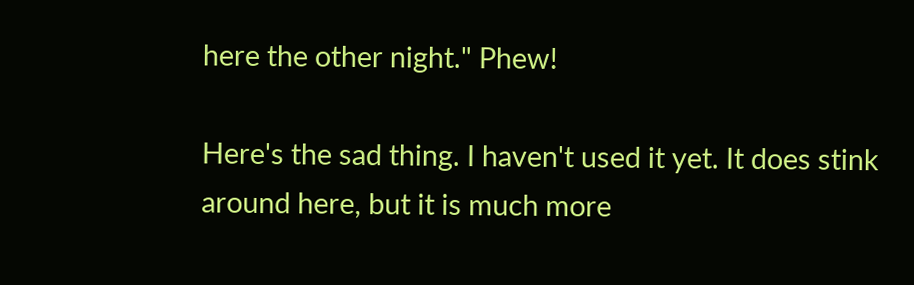here the other night." Phew!

Here's the sad thing. I haven't used it yet. It does stink around here, but it is much more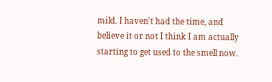mild. I haven't had the time, and believe it or not I think I am actually starting to get used to the smell now.